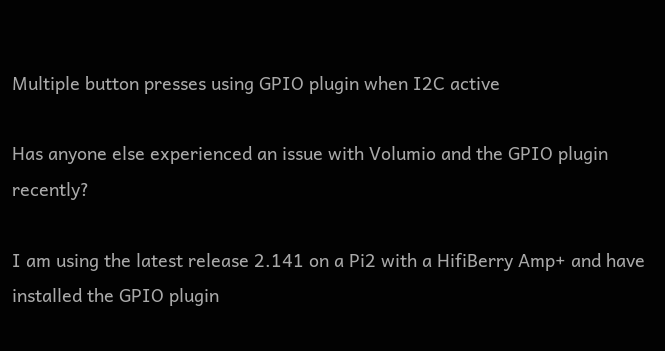Multiple button presses using GPIO plugin when I2C active

Has anyone else experienced an issue with Volumio and the GPIO plugin recently?

I am using the latest release 2.141 on a Pi2 with a HifiBerry Amp+ and have installed the GPIO plugin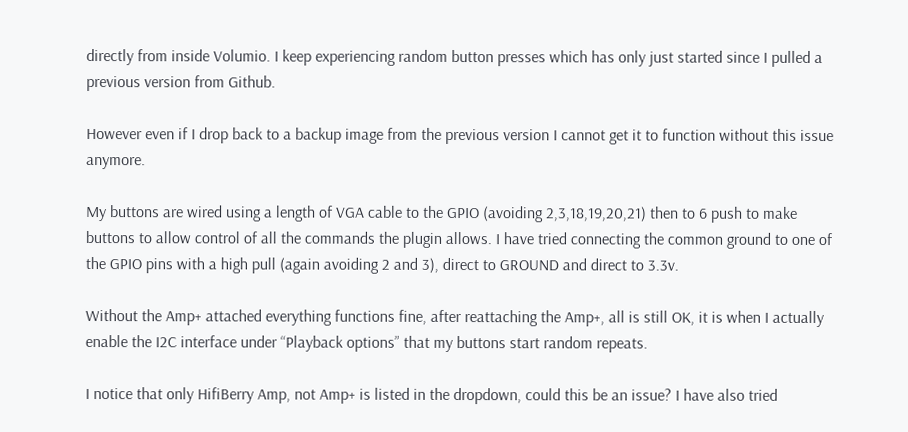directly from inside Volumio. I keep experiencing random button presses which has only just started since I pulled a previous version from Github.

However even if I drop back to a backup image from the previous version I cannot get it to function without this issue anymore.

My buttons are wired using a length of VGA cable to the GPIO (avoiding 2,3,18,19,20,21) then to 6 push to make buttons to allow control of all the commands the plugin allows. I have tried connecting the common ground to one of the GPIO pins with a high pull (again avoiding 2 and 3), direct to GROUND and direct to 3.3v.

Without the Amp+ attached everything functions fine, after reattaching the Amp+, all is still OK, it is when I actually enable the I2C interface under “Playback options” that my buttons start random repeats.

I notice that only HifiBerry Amp, not Amp+ is listed in the dropdown, could this be an issue? I have also tried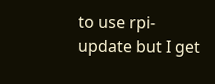to use rpi-update but I get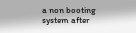a non booting system after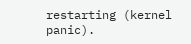restarting (kernel panic).